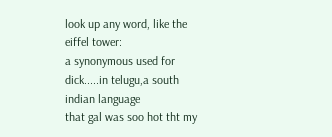look up any word, like the eiffel tower:
a synonymous used for dick.....in telugu,a south indian language
that gal was soo hot tht my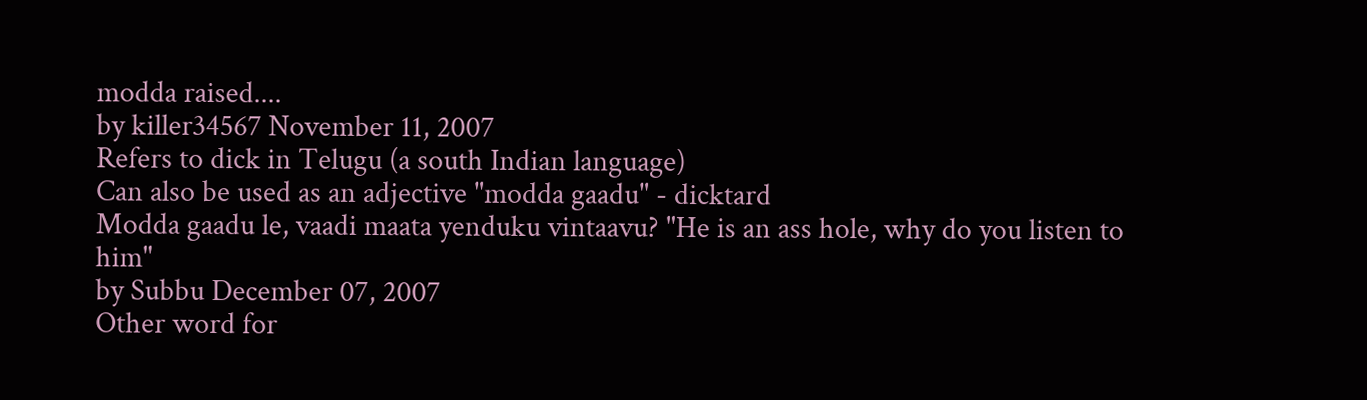modda raised....
by killer34567 November 11, 2007
Refers to dick in Telugu (a south Indian language)
Can also be used as an adjective "modda gaadu" - dicktard
Modda gaadu le, vaadi maata yenduku vintaavu? "He is an ass hole, why do you listen to him"
by Subbu December 07, 2007
Other word for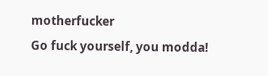motherfucker
Go fuck yourself, you modda!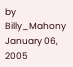by Billy_Mahony January 06, 2005